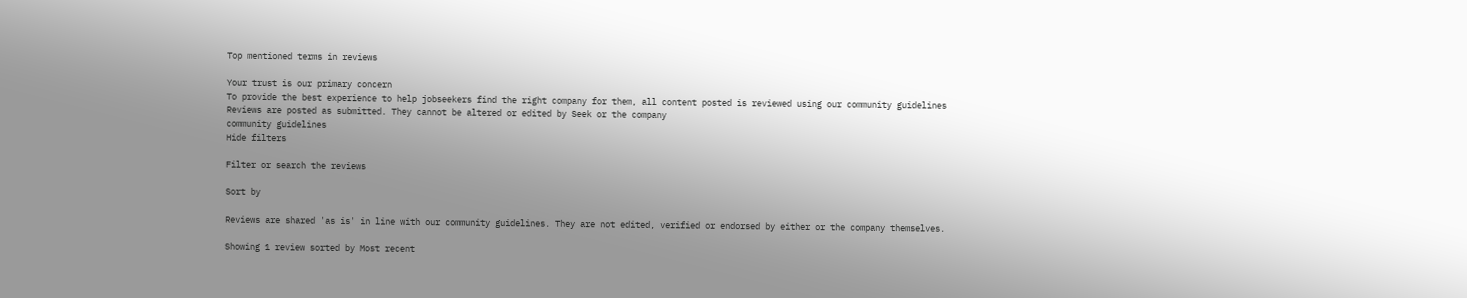Top mentioned terms in reviews

Your trust is our primary concern
To provide the best experience to help jobseekers find the right company for them, all content posted is reviewed using our community guidelines
Reviews are posted as submitted. They cannot be altered or edited by Seek or the company
community guidelines
Hide filters

Filter or search the reviews

Sort by

Reviews are shared 'as is' in line with our community guidelines. They are not edited, verified or endorsed by either or the company themselves.

Showing 1 review sorted by Most recent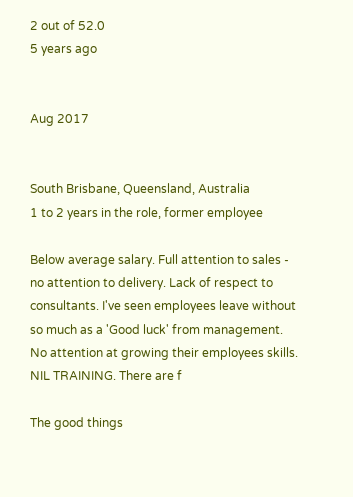2 out of 52.0
5 years ago


Aug 2017


South Brisbane, Queensland, Australia
1 to 2 years in the role, former employee

Below average salary. Full attention to sales - no attention to delivery. Lack of respect to consultants. I've seen employees leave without so much as a 'Good luck' from management. No attention at growing their employees skills. NIL TRAINING. There are f

The good things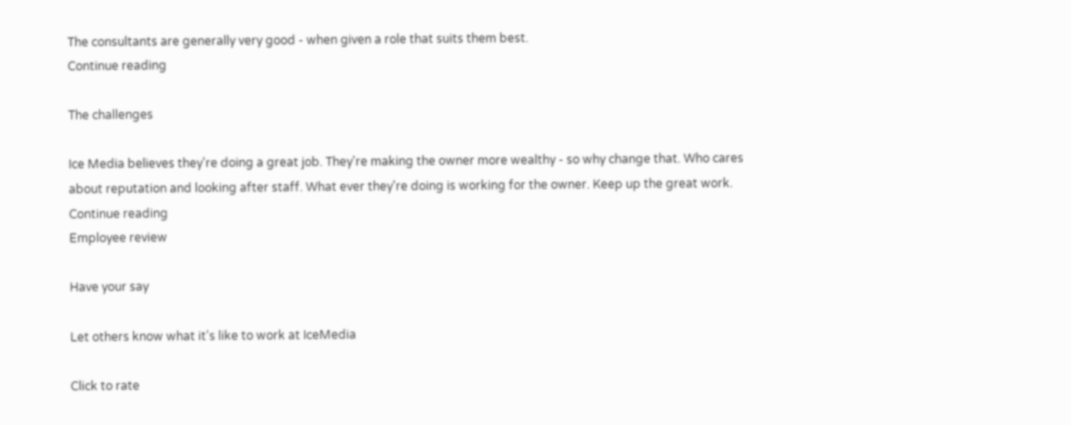The consultants are generally very good - when given a role that suits them best.
Continue reading

The challenges

Ice Media believes they're doing a great job. They're making the owner more wealthy - so why change that. Who cares about reputation and looking after staff. What ever they're doing is working for the owner. Keep up the great work.
Continue reading
Employee review

Have your say

Let others know what it's like to work at IceMedia

Click to rate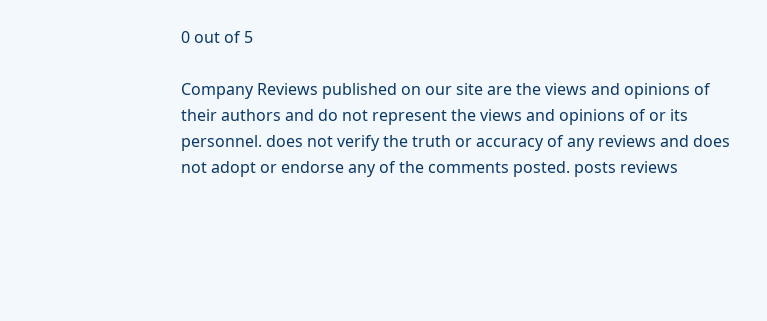0 out of 5

Company Reviews published on our site are the views and opinions of their authors and do not represent the views and opinions of or its personnel. does not verify the truth or accuracy of any reviews and does not adopt or endorse any of the comments posted. posts reviews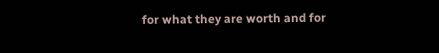for what they are worth and for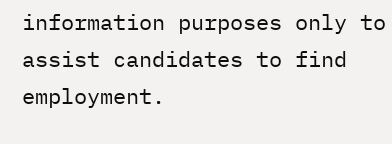information purposes only to assist candidates to find employment.